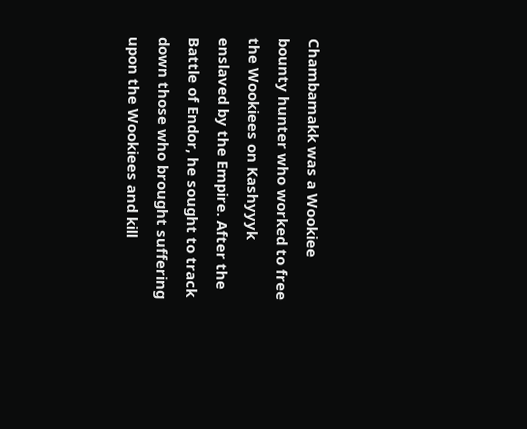Chambamakk was a Wookiee bounty hunter who worked to free the Wookiees on Kashyyyk enslaved by the Empire. After the Battle of Endor, he sought to track down those who brought suffering upon the Wookiees and kill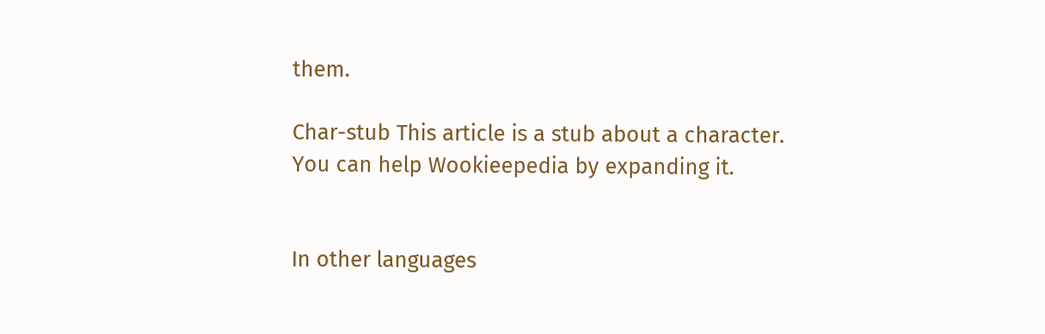them.

Char-stub This article is a stub about a character. You can help Wookieepedia by expanding it.


In other languages